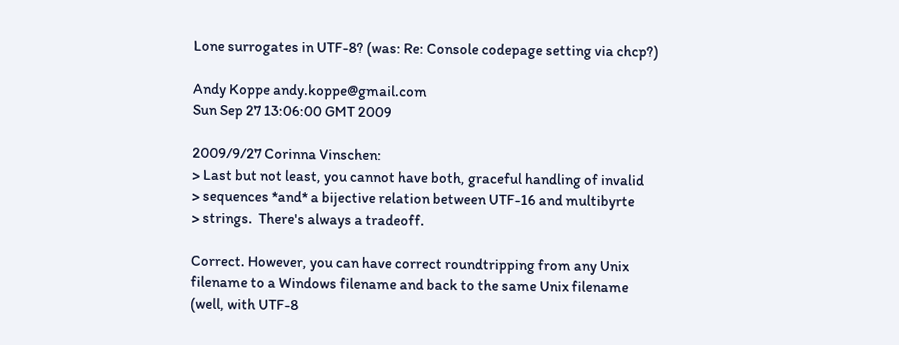Lone surrogates in UTF-8? (was: Re: Console codepage setting via chcp?)

Andy Koppe andy.koppe@gmail.com
Sun Sep 27 13:06:00 GMT 2009

2009/9/27 Corinna Vinschen:
> Last but not least, you cannot have both, graceful handling of invalid
> sequences *and* a bijective relation between UTF-16 and multibyrte
> strings.  There's always a tradeoff.

Correct. However, you can have correct roundtripping from any Unix
filename to a Windows filename and back to the same Unix filename
(well, with UTF-8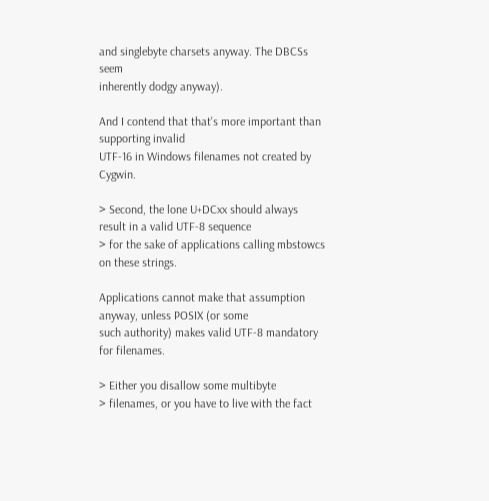and singlebyte charsets anyway. The DBCSs seem
inherently dodgy anyway).

And I contend that that's more important than supporting invalid
UTF-16 in Windows filenames not created by Cygwin.

> Second, the lone U+DCxx should always result in a valid UTF-8 sequence
> for the sake of applications calling mbstowcs on these strings.

Applications cannot make that assumption anyway, unless POSIX (or some
such authority) makes valid UTF-8 mandatory for filenames.

> Either you disallow some multibyte
> filenames, or you have to live with the fact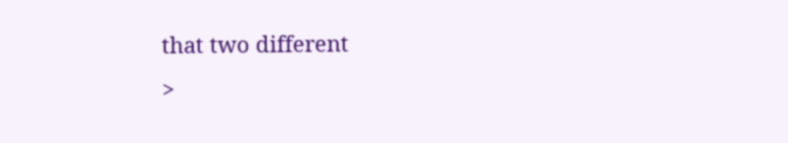that two different
>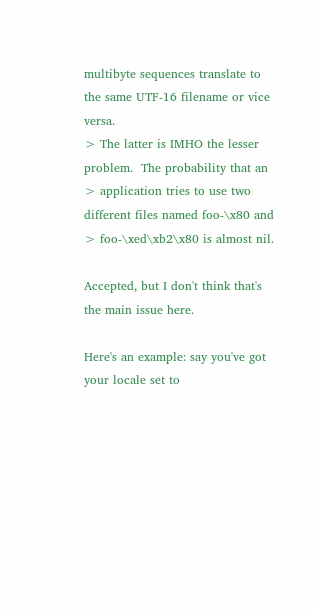multibyte sequences translate to the same UTF-16 filename or vice versa.
> The latter is IMHO the lesser problem.  The probability that an
> application tries to use two different files named foo-\x80 and
> foo-\xed\xb2\x80 is almost nil.

Accepted, but I don't think that's the main issue here.

Here's an example: say you've got your locale set to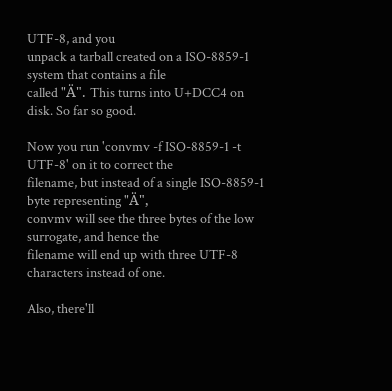UTF-8, and you
unpack a tarball created on a ISO-8859-1 system that contains a file
called "Ä". This turns into U+DCC4 on disk. So far so good.

Now you run 'convmv -f ISO-8859-1 -t UTF-8' on it to correct the
filename, but instead of a single ISO-8859-1 byte representing "Ä",
convmv will see the three bytes of the low surrogate, and hence the
filename will end up with three UTF-8 characters instead of one.

Also, there'll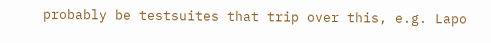probably be testsuites that trip over this, e.g. Lapo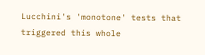Lucchini's 'monotone' tests that triggered this whole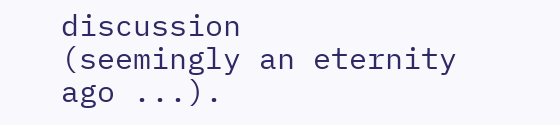discussion
(seemingly an eternity ago ...).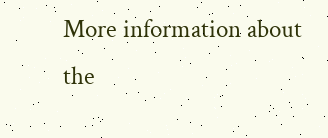More information about the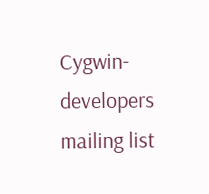Cygwin-developers mailing list